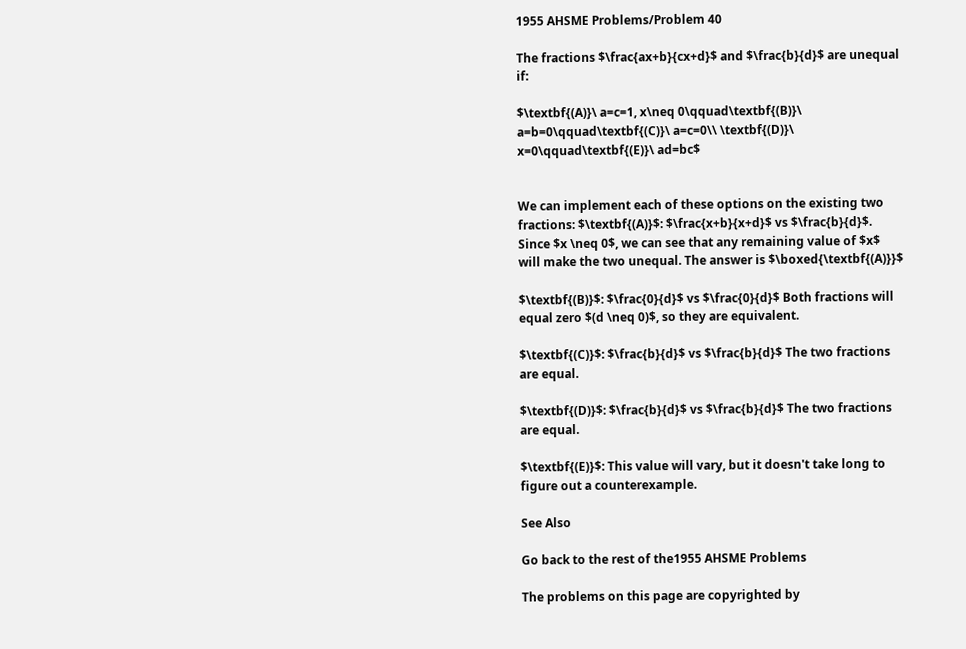1955 AHSME Problems/Problem 40

The fractions $\frac{ax+b}{cx+d}$ and $\frac{b}{d}$ are unequal if:

$\textbf{(A)}\ a=c=1, x\neq 0\qquad\textbf{(B)}\ a=b=0\qquad\textbf{(C)}\ a=c=0\\ \textbf{(D)}\ x=0\qquad\textbf{(E)}\ ad=bc$


We can implement each of these options on the existing two fractions: $\textbf{(A)}$: $\frac{x+b}{x+d}$ vs $\frac{b}{d}$. Since $x \neq 0$, we can see that any remaining value of $x$ will make the two unequal. The answer is $\boxed{\textbf{(A)}}$

$\textbf{(B)}$: $\frac{0}{d}$ vs $\frac{0}{d}$ Both fractions will equal zero $(d \neq 0)$, so they are equivalent.

$\textbf{(C)}$: $\frac{b}{d}$ vs $\frac{b}{d}$ The two fractions are equal.

$\textbf{(D)}$: $\frac{b}{d}$ vs $\frac{b}{d}$ The two fractions are equal.

$\textbf{(E)}$: This value will vary, but it doesn't take long to figure out a counterexample.

See Also

Go back to the rest of the1955 AHSME Problems

The problems on this page are copyrighted by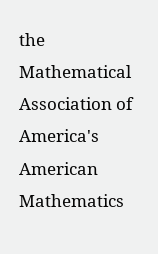the Mathematical Association of America's American Mathematics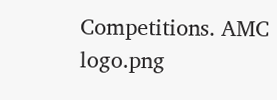Competitions. AMC logo.png